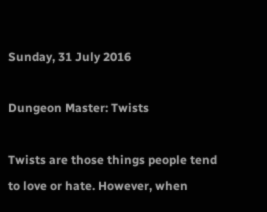Sunday, 31 July 2016

Dungeon Master: Twists

Twists are those things people tend to love or hate. However, when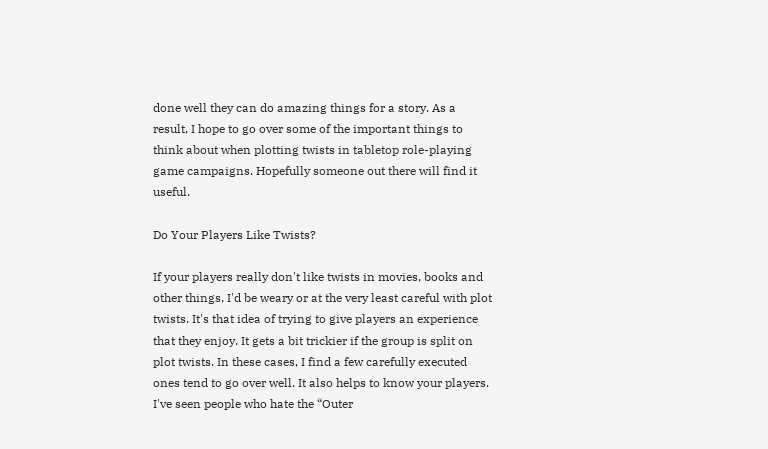done well they can do amazing things for a story. As a result, I hope to go over some of the important things to think about when plotting twists in tabletop role-playing game campaigns. Hopefully someone out there will find it useful.

Do Your Players Like Twists?

If your players really don't like twists in movies, books and other things, I'd be weary or at the very least careful with plot twists. It's that idea of trying to give players an experience that they enjoy. It gets a bit trickier if the group is split on plot twists. In these cases, I find a few carefully executed ones tend to go over well. It also helps to know your players. I've seen people who hate the “Outer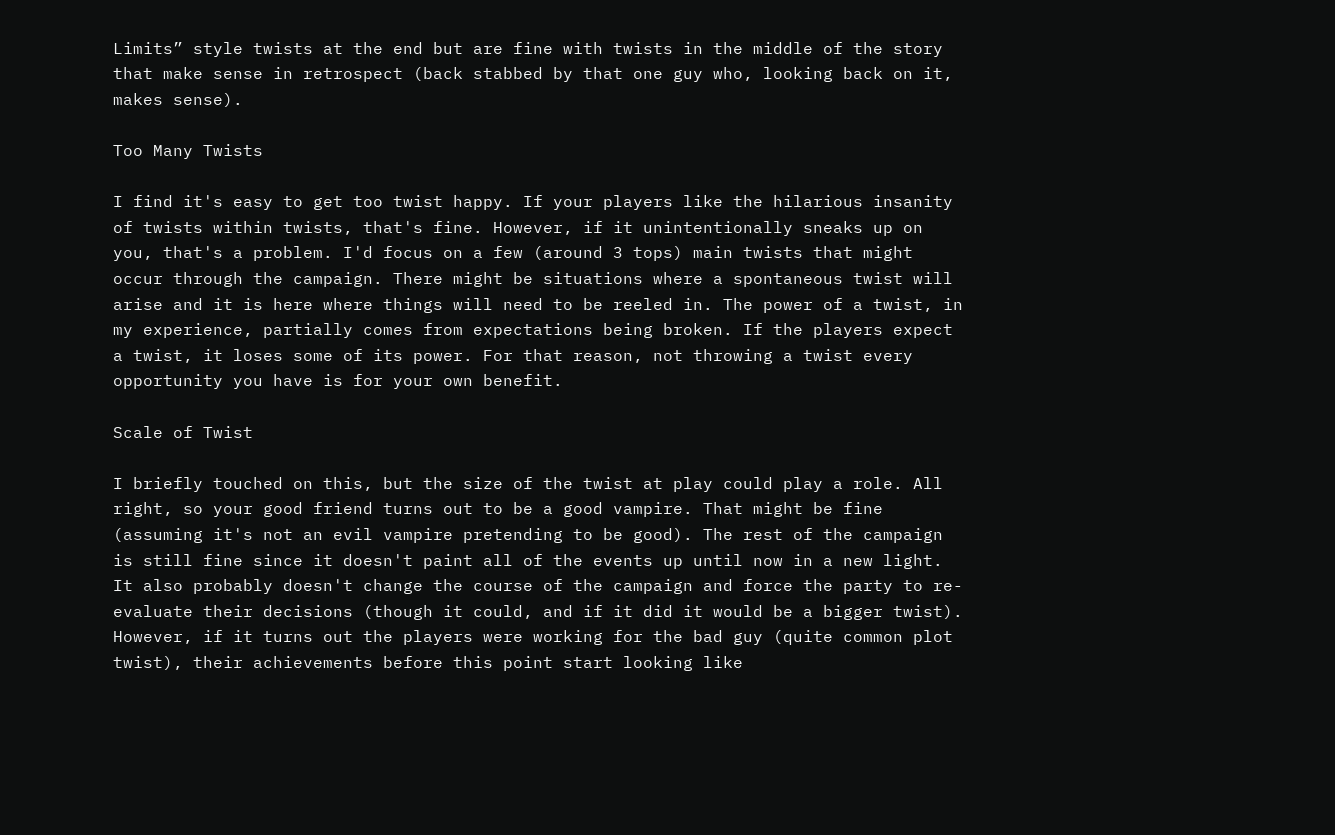Limits” style twists at the end but are fine with twists in the middle of the story that make sense in retrospect (back stabbed by that one guy who, looking back on it, makes sense).

Too Many Twists

I find it's easy to get too twist happy. If your players like the hilarious insanity of twists within twists, that's fine. However, if it unintentionally sneaks up on you, that's a problem. I'd focus on a few (around 3 tops) main twists that might occur through the campaign. There might be situations where a spontaneous twist will arise and it is here where things will need to be reeled in. The power of a twist, in my experience, partially comes from expectations being broken. If the players expect a twist, it loses some of its power. For that reason, not throwing a twist every opportunity you have is for your own benefit.

Scale of Twist

I briefly touched on this, but the size of the twist at play could play a role. All right, so your good friend turns out to be a good vampire. That might be fine (assuming it's not an evil vampire pretending to be good). The rest of the campaign is still fine since it doesn't paint all of the events up until now in a new light. It also probably doesn't change the course of the campaign and force the party to re-evaluate their decisions (though it could, and if it did it would be a bigger twist). However, if it turns out the players were working for the bad guy (quite common plot twist), their achievements before this point start looking like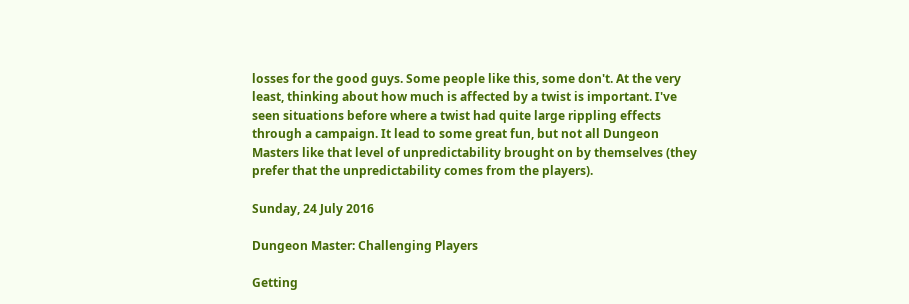losses for the good guys. Some people like this, some don't. At the very least, thinking about how much is affected by a twist is important. I've seen situations before where a twist had quite large rippling effects through a campaign. It lead to some great fun, but not all Dungeon Masters like that level of unpredictability brought on by themselves (they prefer that the unpredictability comes from the players).

Sunday, 24 July 2016

Dungeon Master: Challenging Players

Getting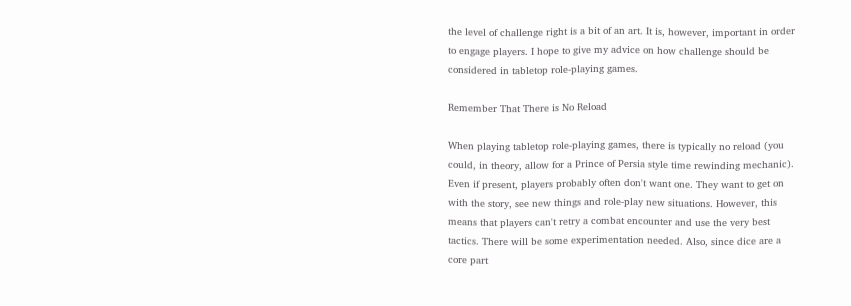the level of challenge right is a bit of an art. It is, however, important in order to engage players. I hope to give my advice on how challenge should be considered in tabletop role-playing games.

Remember That There is No Reload

When playing tabletop role-playing games, there is typically no reload (you could, in theory, allow for a Prince of Persia style time rewinding mechanic). Even if present, players probably often don't want one. They want to get on with the story, see new things and role-play new situations. However, this means that players can't retry a combat encounter and use the very best tactics. There will be some experimentation needed. Also, since dice are a core part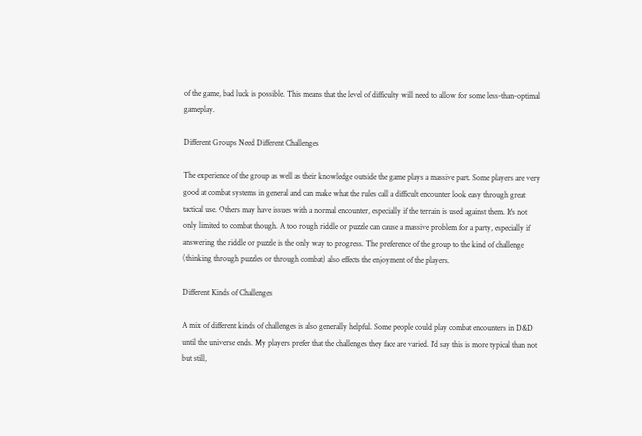of the game, bad luck is possible. This means that the level of difficulty will need to allow for some less-than-optimal gameplay.

Different Groups Need Different Challenges

The experience of the group as well as their knowledge outside the game plays a massive part. Some players are very good at combat systems in general and can make what the rules call a difficult encounter look easy through great tactical use. Others may have issues with a normal encounter, especially if the terrain is used against them. It's not only limited to combat though. A too rough riddle or puzzle can cause a massive problem for a party, especially if answering the riddle or puzzle is the only way to progress. The preference of the group to the kind of challenge (thinking through puzzles or through combat) also effects the enjoyment of the players.

Different Kinds of Challenges

A mix of different kinds of challenges is also generally helpful. Some people could play combat encounters in D&D until the universe ends. My players prefer that the challenges they face are varied. I'd say this is more typical than not but still,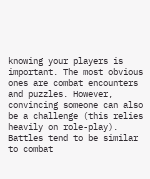knowing your players is important. The most obvious ones are combat encounters and puzzles. However, convincing someone can also be a challenge (this relies heavily on role-play). Battles tend to be similar to combat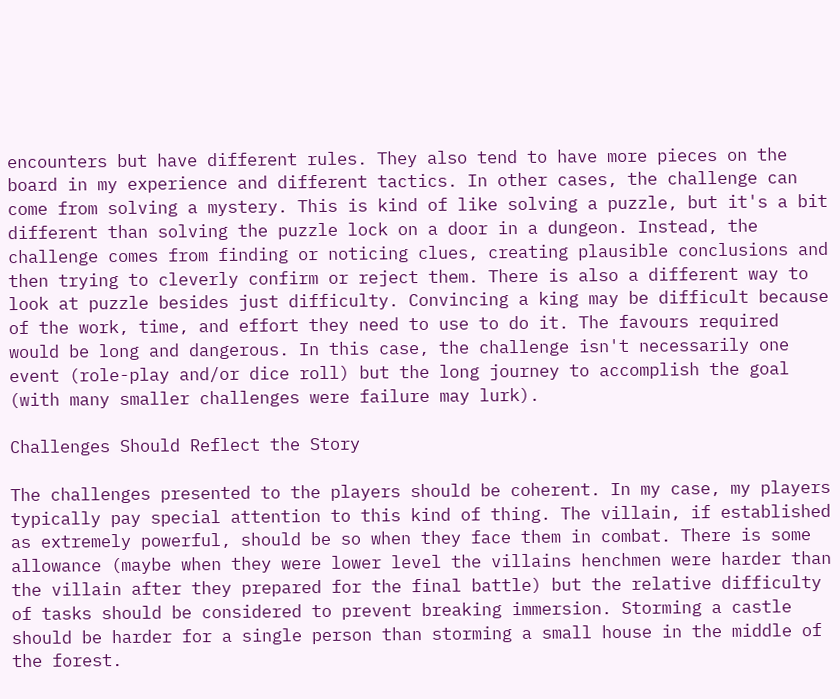encounters but have different rules. They also tend to have more pieces on the board in my experience and different tactics. In other cases, the challenge can come from solving a mystery. This is kind of like solving a puzzle, but it's a bit different than solving the puzzle lock on a door in a dungeon. Instead, the challenge comes from finding or noticing clues, creating plausible conclusions and then trying to cleverly confirm or reject them. There is also a different way to look at puzzle besides just difficulty. Convincing a king may be difficult because of the work, time, and effort they need to use to do it. The favours required would be long and dangerous. In this case, the challenge isn't necessarily one event (role-play and/or dice roll) but the long journey to accomplish the goal (with many smaller challenges were failure may lurk).

Challenges Should Reflect the Story

The challenges presented to the players should be coherent. In my case, my players typically pay special attention to this kind of thing. The villain, if established as extremely powerful, should be so when they face them in combat. There is some allowance (maybe when they were lower level the villains henchmen were harder than the villain after they prepared for the final battle) but the relative difficulty of tasks should be considered to prevent breaking immersion. Storming a castle should be harder for a single person than storming a small house in the middle of the forest.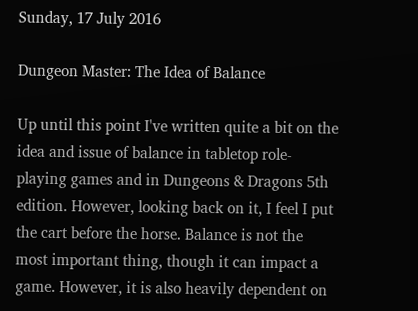Sunday, 17 July 2016

Dungeon Master: The Idea of Balance

Up until this point I've written quite a bit on the idea and issue of balance in tabletop role-playing games and in Dungeons & Dragons 5th edition. However, looking back on it, I feel I put the cart before the horse. Balance is not the most important thing, though it can impact a game. However, it is also heavily dependent on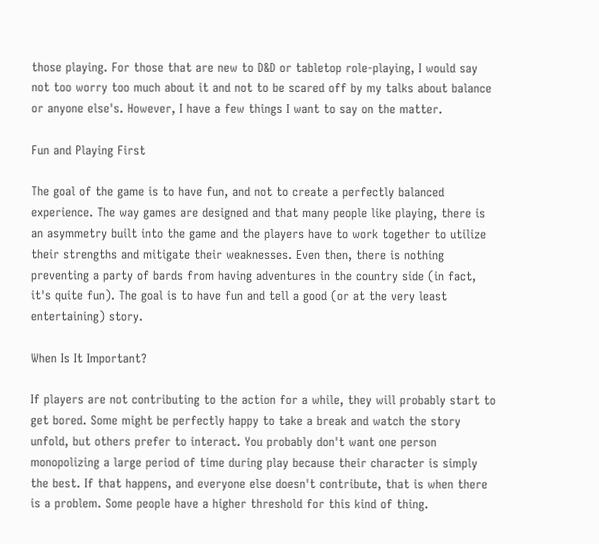those playing. For those that are new to D&D or tabletop role-playing, I would say not too worry too much about it and not to be scared off by my talks about balance or anyone else's. However, I have a few things I want to say on the matter.

Fun and Playing First

The goal of the game is to have fun, and not to create a perfectly balanced experience. The way games are designed and that many people like playing, there is an asymmetry built into the game and the players have to work together to utilize their strengths and mitigate their weaknesses. Even then, there is nothing preventing a party of bards from having adventures in the country side (in fact, it's quite fun). The goal is to have fun and tell a good (or at the very least entertaining) story.

When Is It Important?

If players are not contributing to the action for a while, they will probably start to get bored. Some might be perfectly happy to take a break and watch the story unfold, but others prefer to interact. You probably don't want one person monopolizing a large period of time during play because their character is simply the best. If that happens, and everyone else doesn't contribute, that is when there is a problem. Some people have a higher threshold for this kind of thing.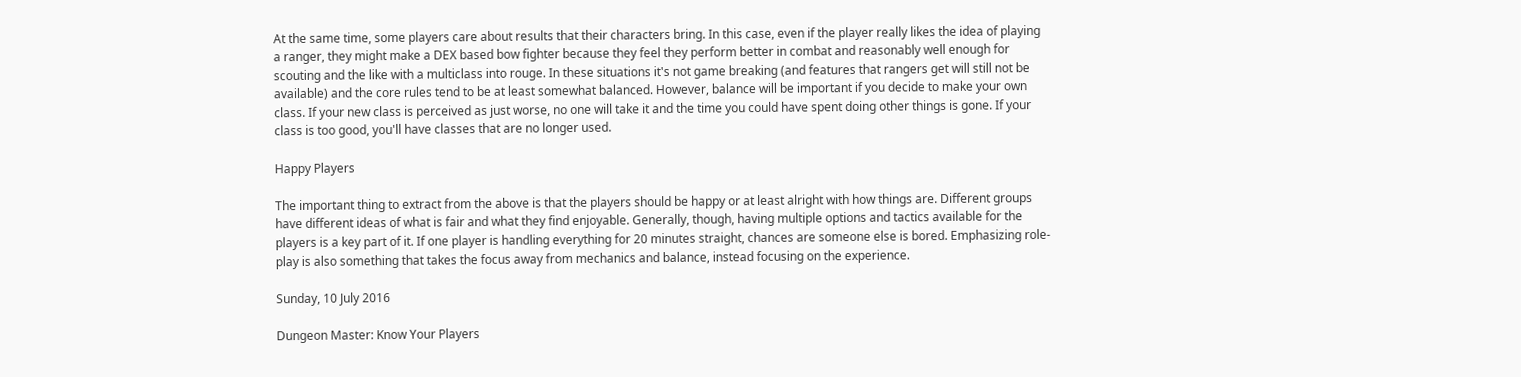At the same time, some players care about results that their characters bring. In this case, even if the player really likes the idea of playing a ranger, they might make a DEX based bow fighter because they feel they perform better in combat and reasonably well enough for scouting and the like with a multiclass into rouge. In these situations it's not game breaking (and features that rangers get will still not be available) and the core rules tend to be at least somewhat balanced. However, balance will be important if you decide to make your own class. If your new class is perceived as just worse, no one will take it and the time you could have spent doing other things is gone. If your class is too good, you'll have classes that are no longer used.

Happy Players

The important thing to extract from the above is that the players should be happy or at least alright with how things are. Different groups have different ideas of what is fair and what they find enjoyable. Generally, though, having multiple options and tactics available for the players is a key part of it. If one player is handling everything for 20 minutes straight, chances are someone else is bored. Emphasizing role-play is also something that takes the focus away from mechanics and balance, instead focusing on the experience.

Sunday, 10 July 2016

Dungeon Master: Know Your Players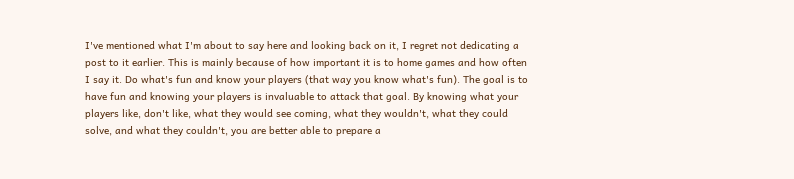I've mentioned what I'm about to say here and looking back on it, I regret not dedicating a post to it earlier. This is mainly because of how important it is to home games and how often I say it. Do what's fun and know your players (that way you know what's fun). The goal is to have fun and knowing your players is invaluable to attack that goal. By knowing what your players like, don't like, what they would see coming, what they wouldn't, what they could solve, and what they couldn't, you are better able to prepare a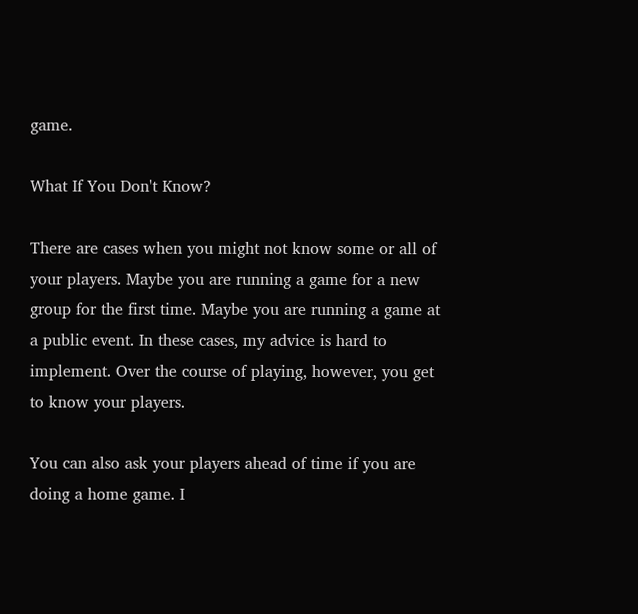game.

What If You Don't Know?

There are cases when you might not know some or all of your players. Maybe you are running a game for a new group for the first time. Maybe you are running a game at a public event. In these cases, my advice is hard to implement. Over the course of playing, however, you get to know your players.

You can also ask your players ahead of time if you are doing a home game. I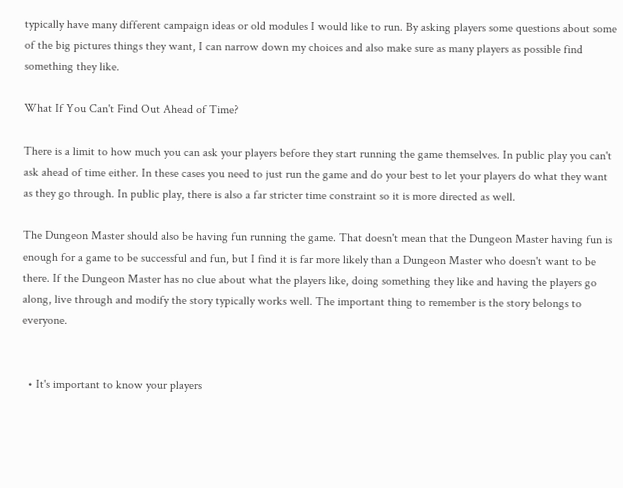typically have many different campaign ideas or old modules I would like to run. By asking players some questions about some of the big pictures things they want, I can narrow down my choices and also make sure as many players as possible find something they like.

What If You Can't Find Out Ahead of Time?

There is a limit to how much you can ask your players before they start running the game themselves. In public play you can't ask ahead of time either. In these cases you need to just run the game and do your best to let your players do what they want as they go through. In public play, there is also a far stricter time constraint so it is more directed as well.

The Dungeon Master should also be having fun running the game. That doesn't mean that the Dungeon Master having fun is enough for a game to be successful and fun, but I find it is far more likely than a Dungeon Master who doesn't want to be there. If the Dungeon Master has no clue about what the players like, doing something they like and having the players go along, live through and modify the story typically works well. The important thing to remember is the story belongs to everyone.


  • It's important to know your players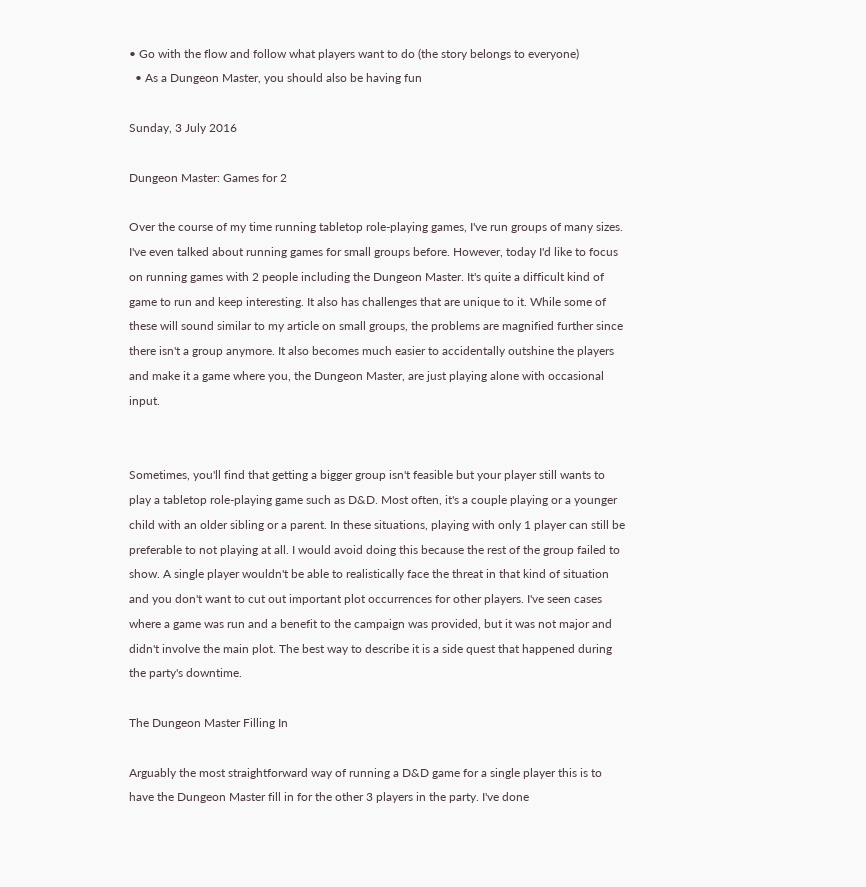• Go with the flow and follow what players want to do (the story belongs to everyone)
  • As a Dungeon Master, you should also be having fun

Sunday, 3 July 2016

Dungeon Master: Games for 2

Over the course of my time running tabletop role-playing games, I've run groups of many sizes. I've even talked about running games for small groups before. However, today I'd like to focus on running games with 2 people including the Dungeon Master. It's quite a difficult kind of game to run and keep interesting. It also has challenges that are unique to it. While some of these will sound similar to my article on small groups, the problems are magnified further since there isn't a group anymore. It also becomes much easier to accidentally outshine the players and make it a game where you, the Dungeon Master, are just playing alone with occasional input.


Sometimes, you'll find that getting a bigger group isn't feasible but your player still wants to play a tabletop role-playing game such as D&D. Most often, it's a couple playing or a younger child with an older sibling or a parent. In these situations, playing with only 1 player can still be preferable to not playing at all. I would avoid doing this because the rest of the group failed to show. A single player wouldn't be able to realistically face the threat in that kind of situation and you don't want to cut out important plot occurrences for other players. I've seen cases where a game was run and a benefit to the campaign was provided, but it was not major and didn't involve the main plot. The best way to describe it is a side quest that happened during the party's downtime.

The Dungeon Master Filling In

Arguably the most straightforward way of running a D&D game for a single player this is to have the Dungeon Master fill in for the other 3 players in the party. I've done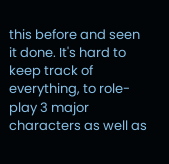this before and seen it done. It's hard to keep track of everything, to role-play 3 major characters as well as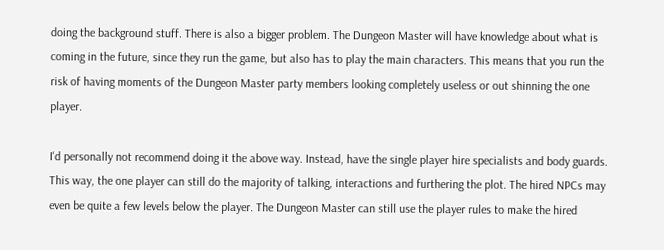doing the background stuff. There is also a bigger problem. The Dungeon Master will have knowledge about what is coming in the future, since they run the game, but also has to play the main characters. This means that you run the risk of having moments of the Dungeon Master party members looking completely useless or out shinning the one player.

I'd personally not recommend doing it the above way. Instead, have the single player hire specialists and body guards. This way, the one player can still do the majority of talking, interactions and furthering the plot. The hired NPCs may even be quite a few levels below the player. The Dungeon Master can still use the player rules to make the hired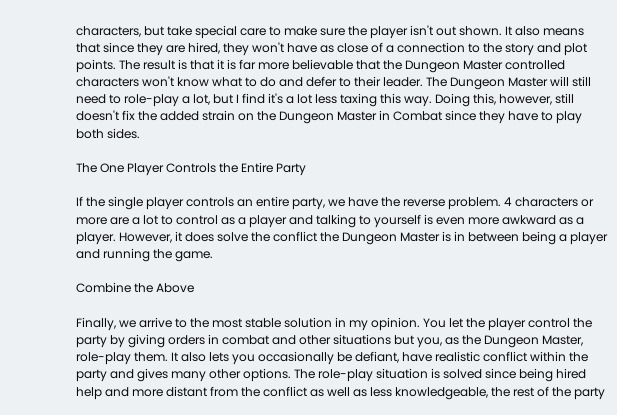characters, but take special care to make sure the player isn't out shown. It also means that since they are hired, they won't have as close of a connection to the story and plot points. The result is that it is far more believable that the Dungeon Master controlled characters won't know what to do and defer to their leader. The Dungeon Master will still need to role-play a lot, but I find it's a lot less taxing this way. Doing this, however, still doesn't fix the added strain on the Dungeon Master in Combat since they have to play both sides.

The One Player Controls the Entire Party

If the single player controls an entire party, we have the reverse problem. 4 characters or more are a lot to control as a player and talking to yourself is even more awkward as a player. However, it does solve the conflict the Dungeon Master is in between being a player and running the game.

Combine the Above

Finally, we arrive to the most stable solution in my opinion. You let the player control the party by giving orders in combat and other situations but you, as the Dungeon Master, role-play them. It also lets you occasionally be defiant, have realistic conflict within the party and gives many other options. The role-play situation is solved since being hired help and more distant from the conflict as well as less knowledgeable, the rest of the party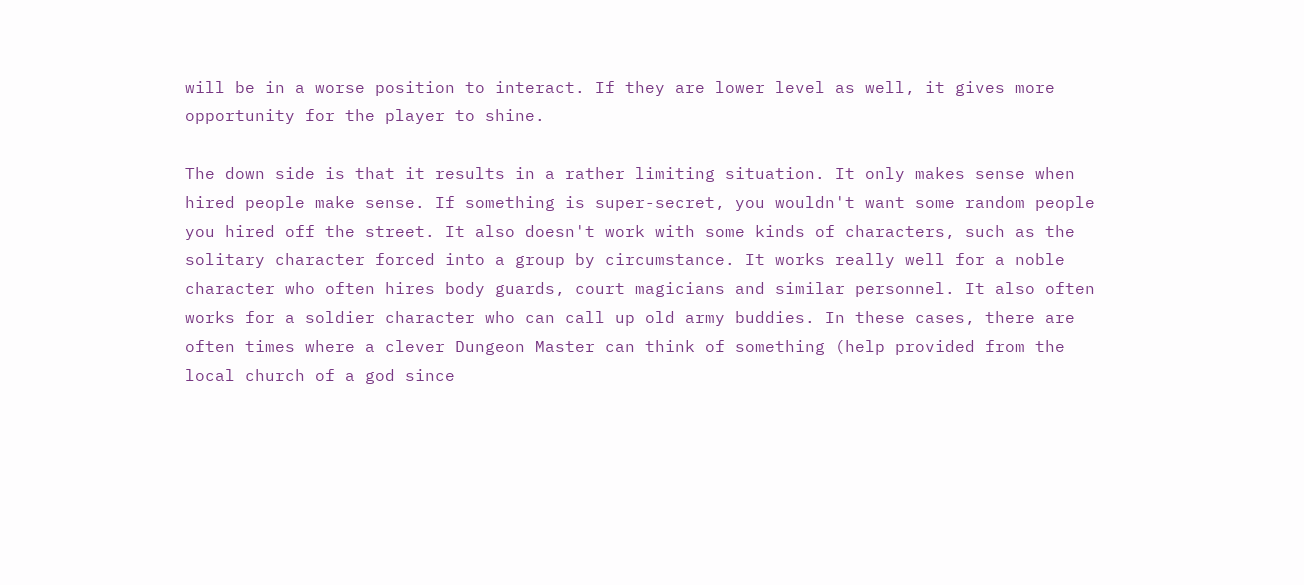will be in a worse position to interact. If they are lower level as well, it gives more opportunity for the player to shine.

The down side is that it results in a rather limiting situation. It only makes sense when hired people make sense. If something is super-secret, you wouldn't want some random people you hired off the street. It also doesn't work with some kinds of characters, such as the solitary character forced into a group by circumstance. It works really well for a noble character who often hires body guards, court magicians and similar personnel. It also often works for a soldier character who can call up old army buddies. In these cases, there are often times where a clever Dungeon Master can think of something (help provided from the local church of a god since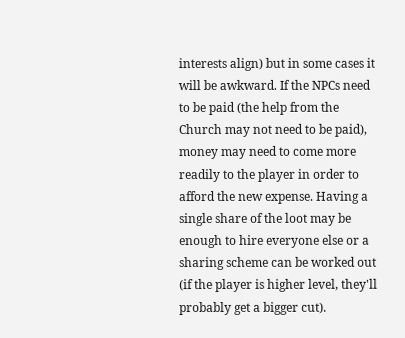interests align) but in some cases it will be awkward. If the NPCs need to be paid (the help from the Church may not need to be paid), money may need to come more readily to the player in order to afford the new expense. Having a single share of the loot may be enough to hire everyone else or a sharing scheme can be worked out (if the player is higher level, they'll probably get a bigger cut).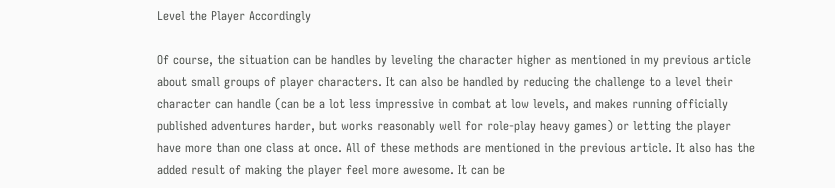Level the Player Accordingly

Of course, the situation can be handles by leveling the character higher as mentioned in my previous article about small groups of player characters. It can also be handled by reducing the challenge to a level their character can handle (can be a lot less impressive in combat at low levels, and makes running officially published adventures harder, but works reasonably well for role-play heavy games) or letting the player have more than one class at once. All of these methods are mentioned in the previous article. It also has the added result of making the player feel more awesome. It can be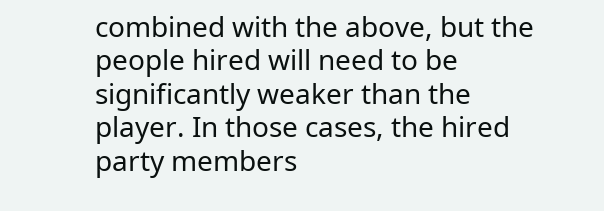combined with the above, but the people hired will need to be significantly weaker than the player. In those cases, the hired party members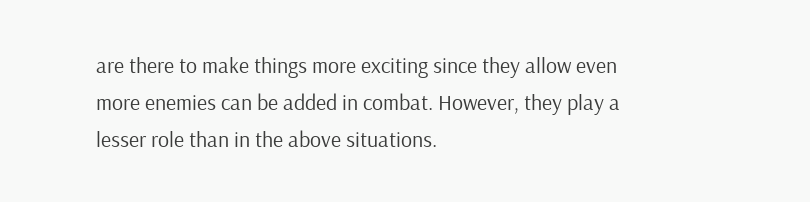are there to make things more exciting since they allow even more enemies can be added in combat. However, they play a lesser role than in the above situations.